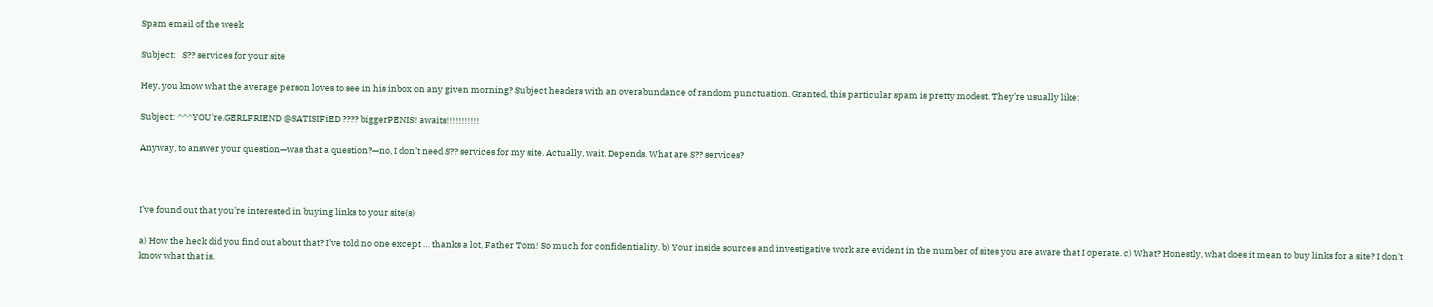Spam email of the week

Subject:   S?? services for your site

Hey, you know what the average person loves to see in his inbox on any given morning? Subject headers with an overabundance of random punctuation. Granted, this particular spam is pretty modest. They’re usually like:

Subject: ^^^YOU're.GERLFRIEND @SATISIFiED ???? biggerPENIS! awaits!!!!!!!!!!!

Anyway, to answer your question—was that a question?—no, I don’t need S?? services for my site. Actually, wait. Depends. What are S?? services?



I’ve found out that you’re interested in buying links to your site(s)

a) How the heck did you find out about that? I’ve told no one except … thanks a lot, Father Tom! So much for confidentiality. b) Your inside sources and investigative work are evident in the number of sites you are aware that I operate. c) What? Honestly, what does it mean to buy links for a site? I don't know what that is.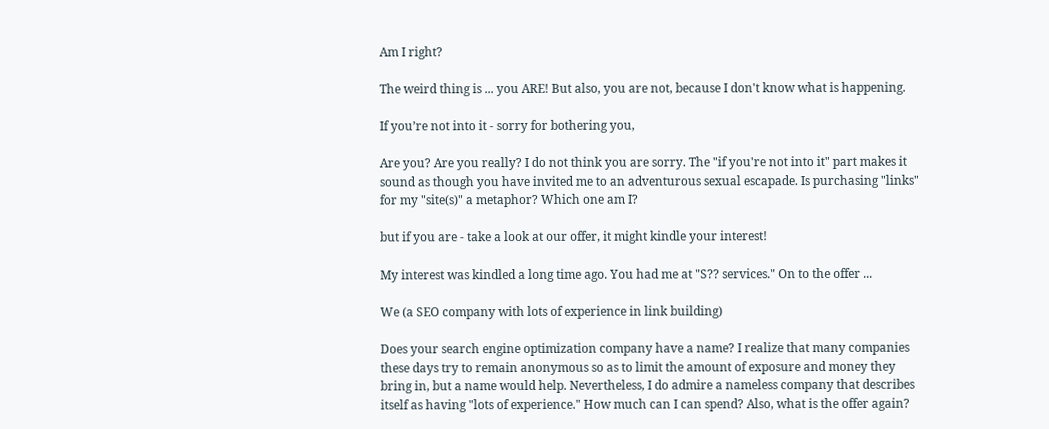Am I right?

The weird thing is ... you ARE! But also, you are not, because I don't know what is happening.

If you’re not into it - sorry for bothering you,

Are you? Are you really? I do not think you are sorry. The "if you're not into it" part makes it sound as though you have invited me to an adventurous sexual escapade. Is purchasing "links" for my "site(s)" a metaphor? Which one am I?

but if you are - take a look at our offer, it might kindle your interest!

My interest was kindled a long time ago. You had me at "S?? services." On to the offer ...

We (a SEO company with lots of experience in link building)

Does your search engine optimization company have a name? I realize that many companies these days try to remain anonymous so as to limit the amount of exposure and money they bring in, but a name would help. Nevertheless, I do admire a nameless company that describes itself as having "lots of experience." How much can I can spend? Also, what is the offer again?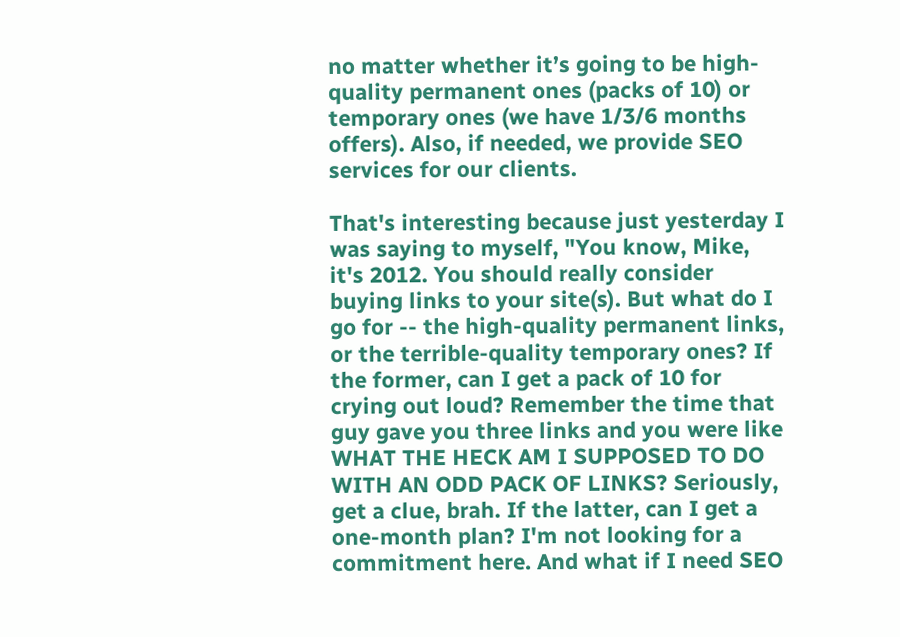no matter whether it’s going to be high-quality permanent ones (packs of 10) or temporary ones (we have 1/3/6 months offers). Also, if needed, we provide SEO services for our clients.

That's interesting because just yesterday I was saying to myself, "You know, Mike, it's 2012. You should really consider buying links to your site(s). But what do I go for -- the high-quality permanent links, or the terrible-quality temporary ones? If the former, can I get a pack of 10 for crying out loud? Remember the time that guy gave you three links and you were like WHAT THE HECK AM I SUPPOSED TO DO WITH AN ODD PACK OF LINKS? Seriously, get a clue, brah. If the latter, can I get a one-month plan? I'm not looking for a commitment here. And what if I need SEO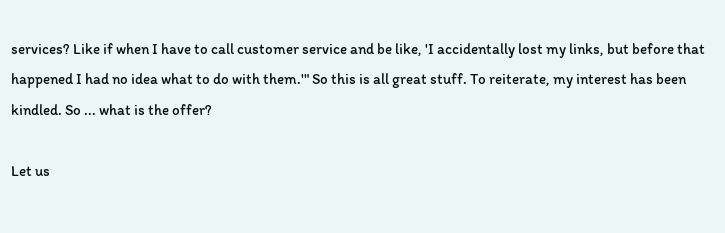services? Like if when I have to call customer service and be like, 'I accidentally lost my links, but before that happened I had no idea what to do with them.'" So this is all great stuff. To reiterate, my interest has been kindled. So ... what is the offer?

Let us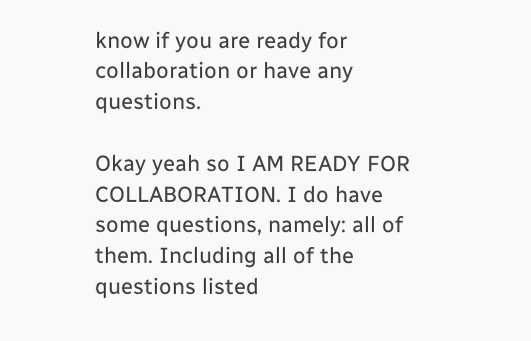know if you are ready for collaboration or have any questions.

Okay yeah so I AM READY FOR COLLABORATION. I do have some questions, namely: all of them. Including all of the questions listed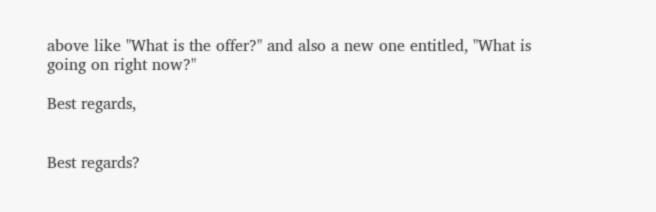above like "What is the offer?" and also a new one entitled, "What is going on right now?"

Best regards,


Best regards?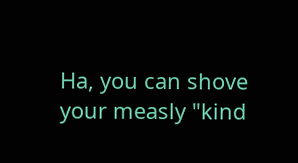Ha, you can shove your measly "kind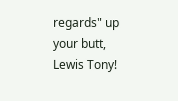regards" up your butt, Lewis Tony!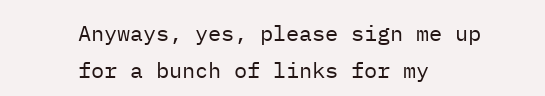Anyways, yes, please sign me up for a bunch of links for my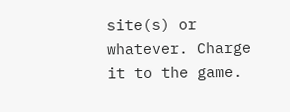site(s) or whatever. Charge it to the game.